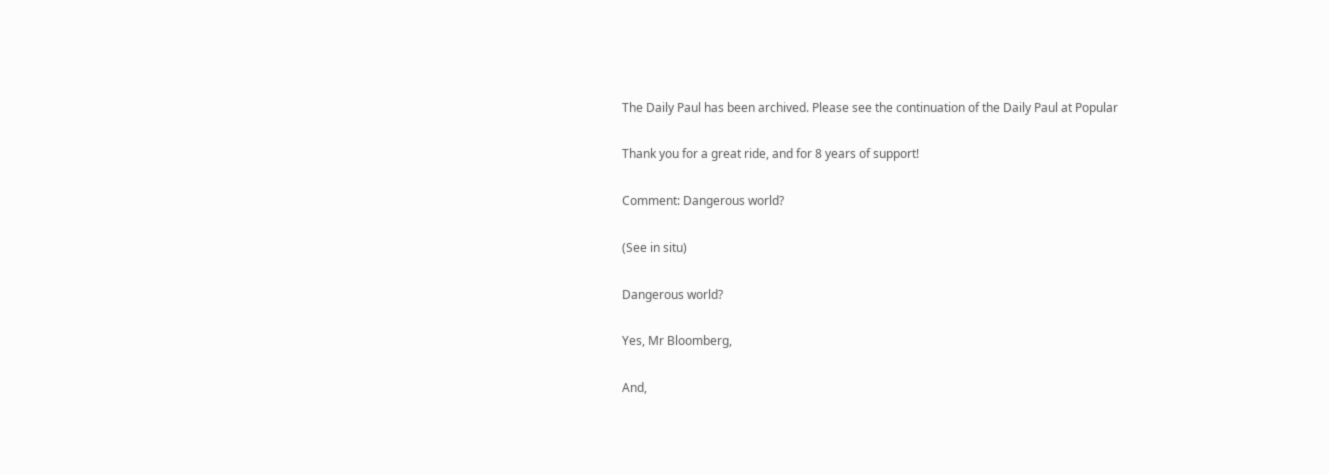The Daily Paul has been archived. Please see the continuation of the Daily Paul at Popular

Thank you for a great ride, and for 8 years of support!

Comment: Dangerous world?

(See in situ)

Dangerous world?

Yes, Mr Bloomberg,

And,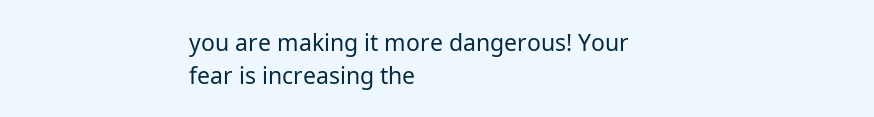you are making it more dangerous! Your fear is increasing the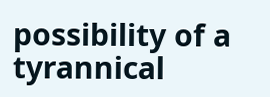possibility of a tyrannical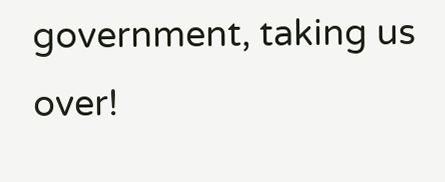government, taking us over!